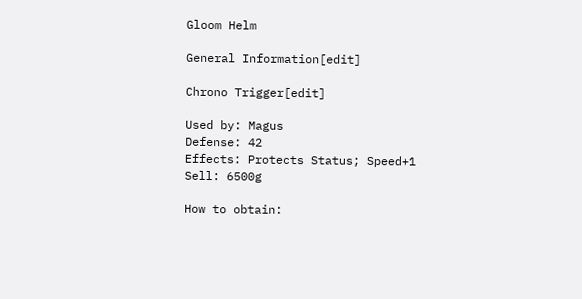Gloom Helm

General Information[edit]

Chrono Trigger[edit]

Used by: Magus
Defense: 42
Effects: Protects Status; Speed+1
Sell: 6500g

How to obtain: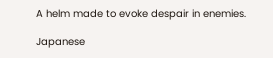A helm made to evoke despair in enemies.

Japanese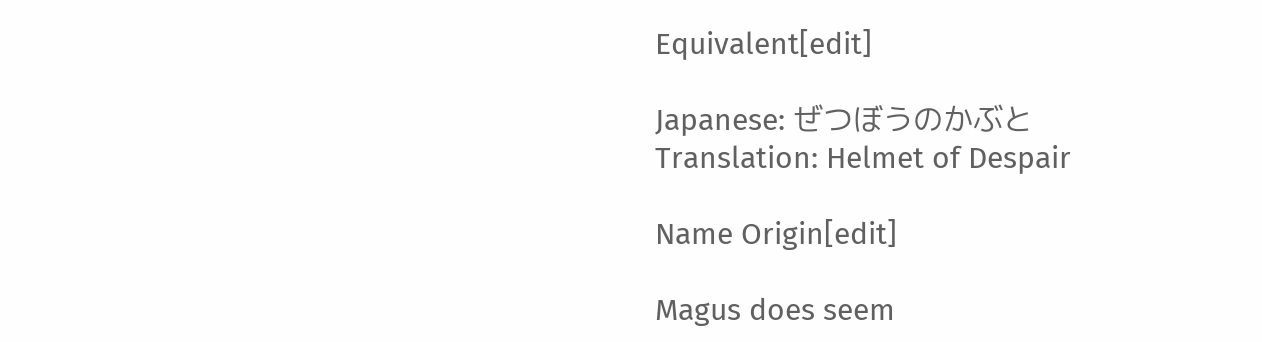Equivalent[edit]

Japanese: ぜつぼうのかぶと
Translation: Helmet of Despair

Name Origin[edit]

Magus does seem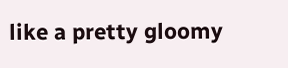like a pretty gloomy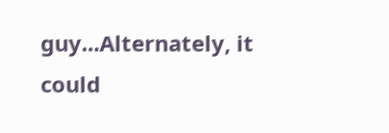guy...Alternately, it could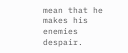mean that he makes his enemies despair.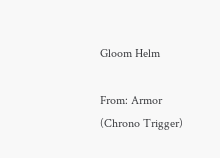Gloom Helm

From: Armor (Chrono Trigger)